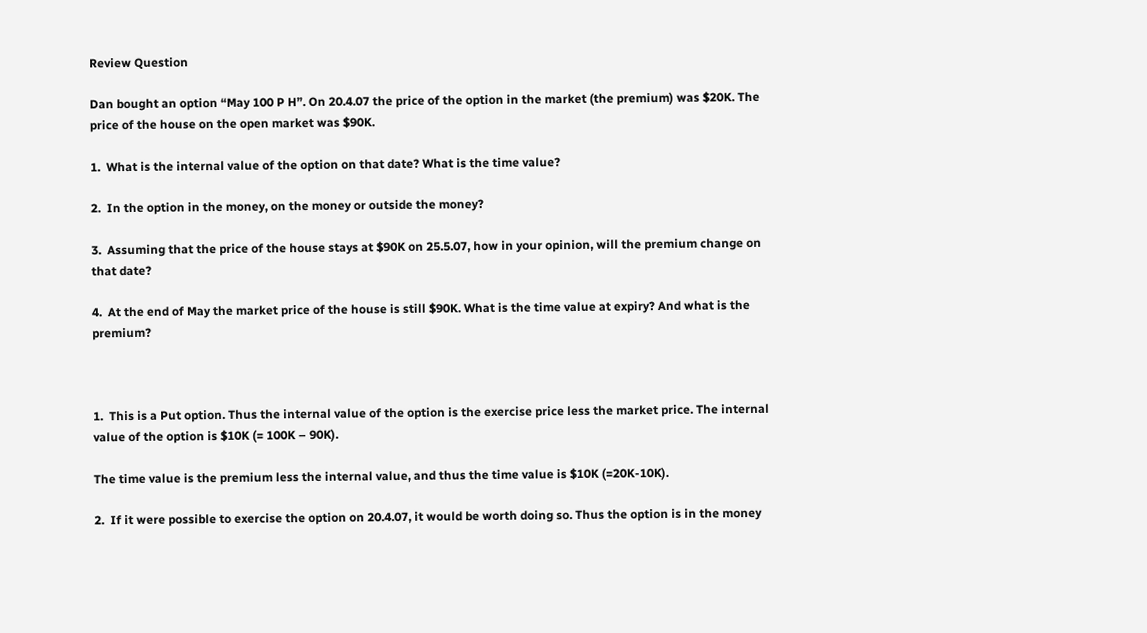Review Question

Dan bought an option “May 100 P H”. On 20.4.07 the price of the option in the market (the premium) was $20K. The price of the house on the open market was $90K.

1.  What is the internal value of the option on that date? What is the time value?

2.  In the option in the money, on the money or outside the money?

3.  Assuming that the price of the house stays at $90K on 25.5.07, how in your opinion, will the premium change on that date?

4.  At the end of May the market price of the house is still $90K. What is the time value at expiry? And what is the premium?



1.  This is a Put option. Thus the internal value of the option is the exercise price less the market price. The internal value of the option is $10K (= 100K – 90K).

The time value is the premium less the internal value, and thus the time value is $10K (=20K-10K).

2.  If it were possible to exercise the option on 20.4.07, it would be worth doing so. Thus the option is in the money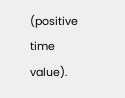(positive time value).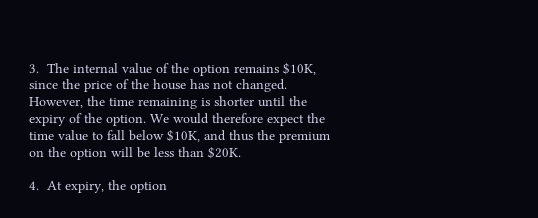3.  The internal value of the option remains $10K, since the price of the house has not changed. However, the time remaining is shorter until the expiry of the option. We would therefore expect the time value to fall below $10K, and thus the premium on the option will be less than $20K.

4.  At expiry, the option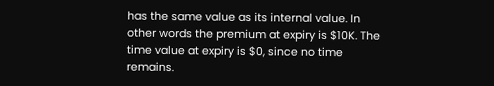has the same value as its internal value. In other words the premium at expiry is $10K. The time value at expiry is $0, since no time remains.